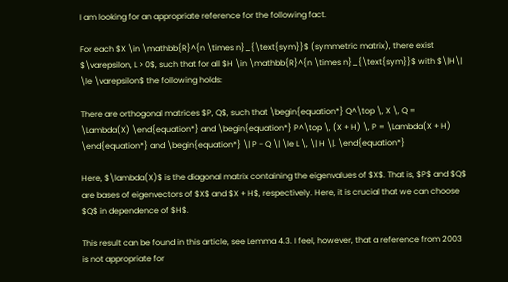I am looking for an appropriate reference for the following fact.

For each $X \in \mathbb{R}^{n \times n}_{\text{sym}}$ (symmetric matrix), there exist $\varepsilon, L > 0$, such that for all $H \in \mathbb{R}^{n \times n}_{\text{sym}}$ with $\|H\| \le \varepsilon$ the following holds:

There are orthogonal matrices $P, Q$, such that \begin{equation*} Q^\top \, X \, Q = \Lambda(X) \end{equation*} and \begin{equation*} P^\top \, (X + H) \, P = \Lambda(X + H) \end{equation*} and \begin{equation*} \| P - Q \| \le L \, \| H \|. \end{equation*}

Here, $\lambda(X)$ is the diagonal matrix containing the eigenvalues of $X$. That is, $P$ and $Q$ are bases of eigenvectors of $X$ and $X + H$, respectively. Here, it is crucial that we can choose $Q$ in dependence of $H$.

This result can be found in this article, see Lemma 4.3. I feel, however, that a reference from 2003 is not appropriate for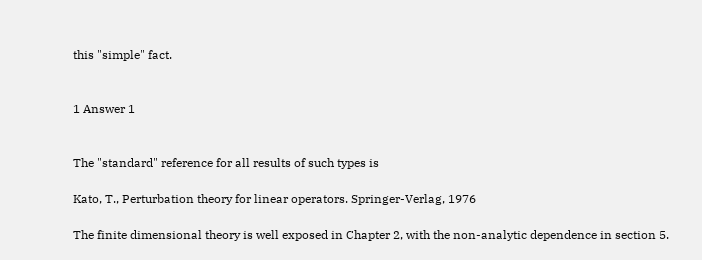this "simple" fact.


1 Answer 1


The "standard" reference for all results of such types is

Kato, T., Perturbation theory for linear operators. Springer-Verlag, 1976

The finite dimensional theory is well exposed in Chapter 2, with the non-analytic dependence in section 5.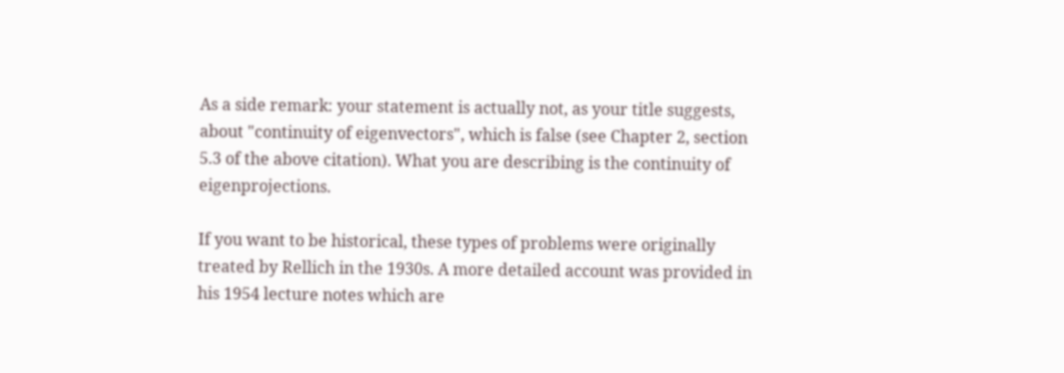As a side remark: your statement is actually not, as your title suggests, about "continuity of eigenvectors", which is false (see Chapter 2, section 5.3 of the above citation). What you are describing is the continuity of eigenprojections.

If you want to be historical, these types of problems were originally treated by Rellich in the 1930s. A more detailed account was provided in his 1954 lecture notes which are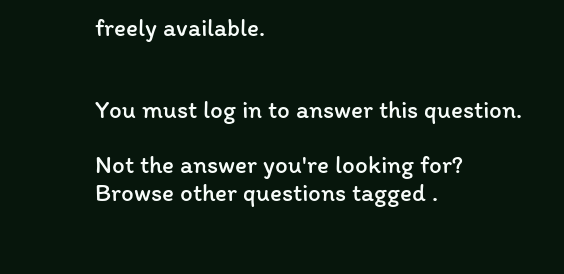freely available.


You must log in to answer this question.

Not the answer you're looking for? Browse other questions tagged .